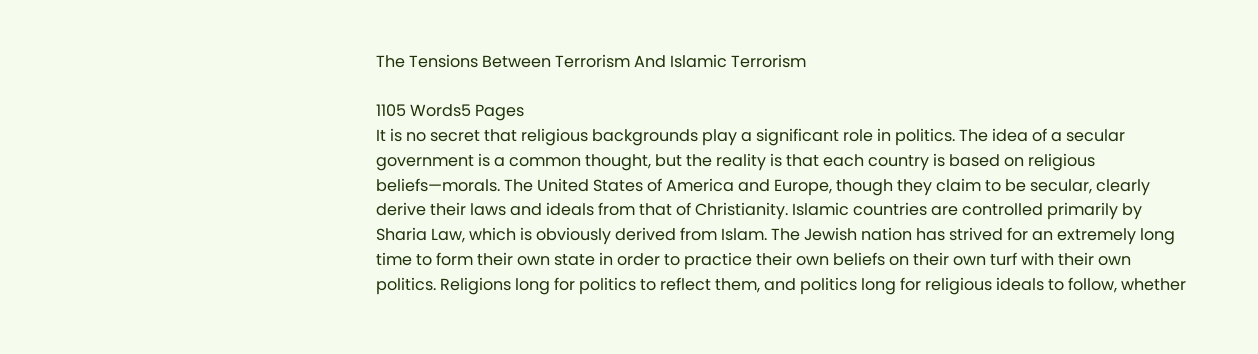The Tensions Between Terrorism And Islamic Terrorism

1105 Words5 Pages
It is no secret that religious backgrounds play a significant role in politics. The idea of a secular government is a common thought, but the reality is that each country is based on religious beliefs—morals. The United States of America and Europe, though they claim to be secular, clearly derive their laws and ideals from that of Christianity. Islamic countries are controlled primarily by Sharia Law, which is obviously derived from Islam. The Jewish nation has strived for an extremely long time to form their own state in order to practice their own beliefs on their own turf with their own politics. Religions long for politics to reflect them, and politics long for religious ideals to follow, whether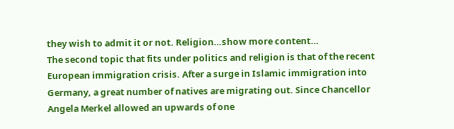they wish to admit it or not. Religion…show more content…
The second topic that fits under politics and religion is that of the recent European immigration crisis. After a surge in Islamic immigration into Germany, a great number of natives are migrating out. Since Chancellor Angela Merkel allowed an upwards of one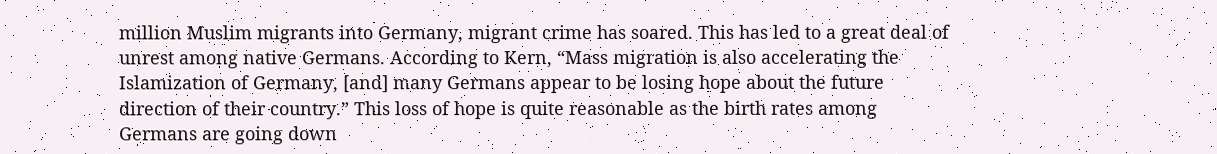million Muslim migrants into Germany, migrant crime has soared. This has led to a great deal of unrest among native Germans. According to Kern, “Mass migration is also accelerating the Islamization of Germany, [and] many Germans appear to be losing hope about the future direction of their country.” This loss of hope is quite reasonable as the birth rates among Germans are going down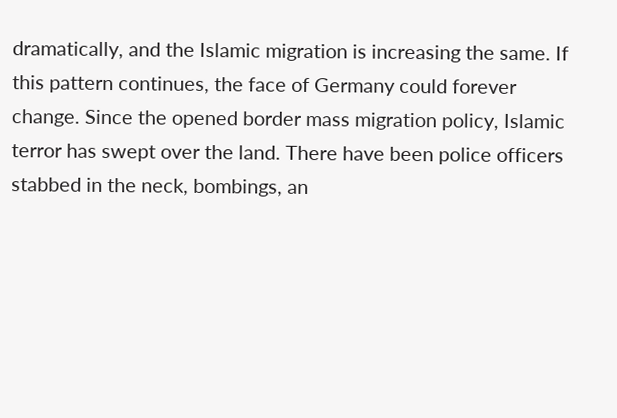dramatically, and the Islamic migration is increasing the same. If this pattern continues, the face of Germany could forever change. Since the opened border mass migration policy, Islamic terror has swept over the land. There have been police officers stabbed in the neck, bombings, an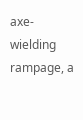axe-wielding rampage, a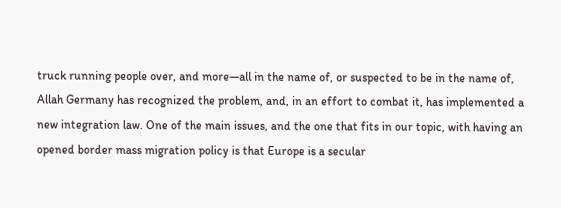truck running people over, and more—all in the name of, or suspected to be in the name of, Allah Germany has recognized the problem, and, in an effort to combat it, has implemented a new integration law. One of the main issues, and the one that fits in our topic, with having an opened border mass migration policy is that Europe is a secular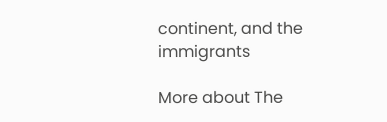continent, and the immigrants

More about The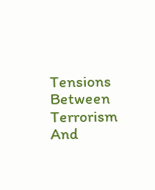Tensions Between Terrorism And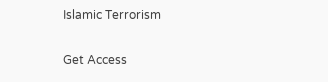Islamic Terrorism

Get Access